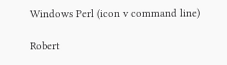Windows Perl (icon v command line)

Robert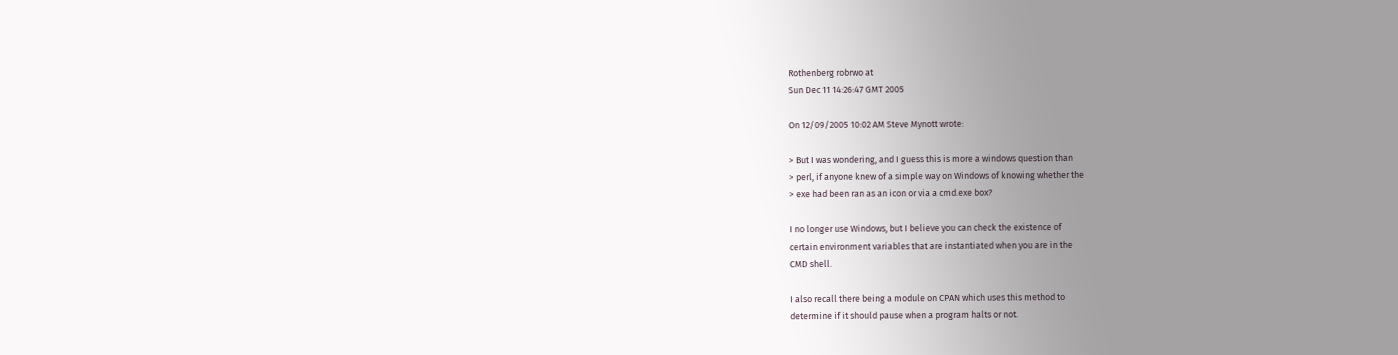Rothenberg robrwo at
Sun Dec 11 14:26:47 GMT 2005

On 12/09/2005 10:02 AM Steve Mynott wrote:

> But I was wondering, and I guess this is more a windows question than
> perl, if anyone knew of a simple way on Windows of knowing whether the
> exe had been ran as an icon or via a cmd.exe box?

I no longer use Windows, but I believe you can check the existence of
certain environment variables that are instantiated when you are in the
CMD shell.

I also recall there being a module on CPAN which uses this method to
determine if it should pause when a program halts or not.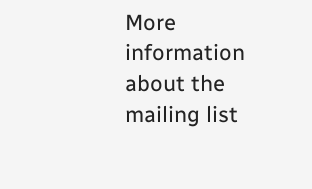More information about the mailing list